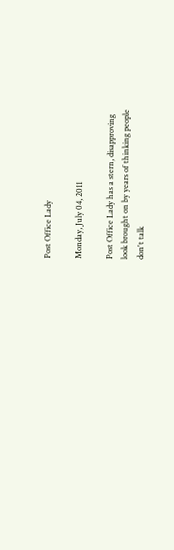Post Office Lady

Monday, July 04, 2011

Post Office Lady has a stern, disapproving
look brought on by years of thinking people
don't talk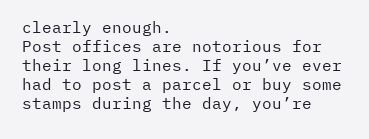clearly enough.
Post offices are notorious for their long lines. If you’ve ever had to post a parcel or buy some stamps during the day, you’re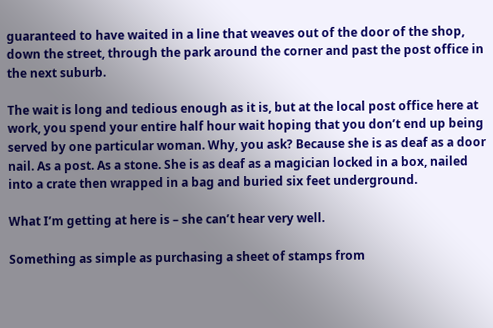guaranteed to have waited in a line that weaves out of the door of the shop, down the street, through the park around the corner and past the post office in the next suburb.

The wait is long and tedious enough as it is, but at the local post office here at work, you spend your entire half hour wait hoping that you don’t end up being served by one particular woman. Why, you ask? Because she is as deaf as a door nail. As a post. As a stone. She is as deaf as a magician locked in a box, nailed into a crate then wrapped in a bag and buried six feet underground.

What I’m getting at here is – she can’t hear very well.

Something as simple as purchasing a sheet of stamps from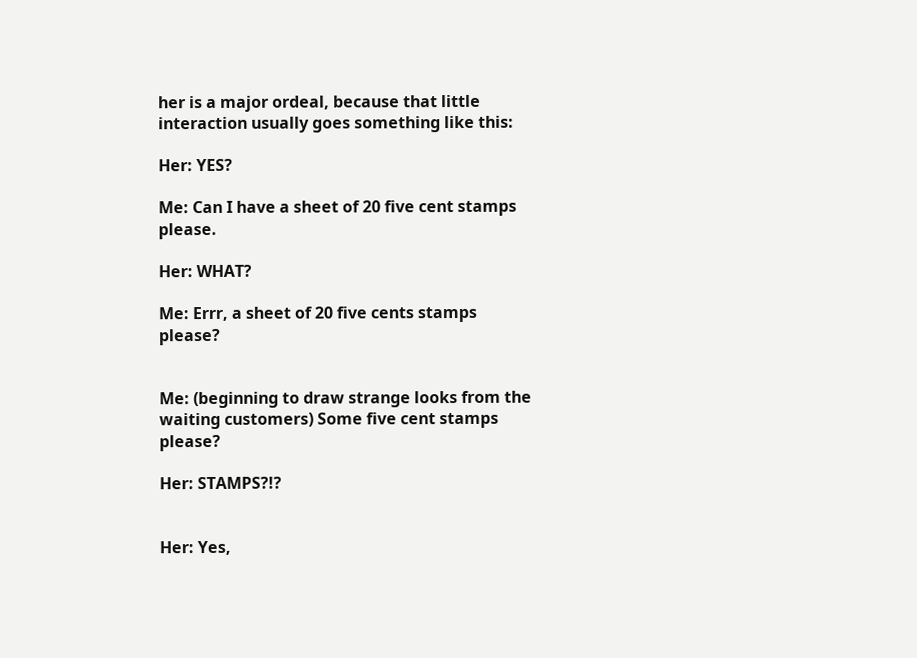her is a major ordeal, because that little interaction usually goes something like this:

Her: YES?

Me: Can I have a sheet of 20 five cent stamps please.

Her: WHAT?

Me: Errr, a sheet of 20 five cents stamps please?


Me: (beginning to draw strange looks from the waiting customers) Some five cent stamps please?

Her: STAMPS?!?


Her: Yes,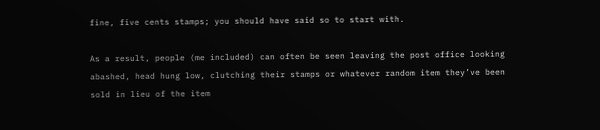fine, five cents stamps; you should have said so to start with.

As a result, people (me included) can often be seen leaving the post office looking abashed, head hung low, clutching their stamps or whatever random item they’ve been sold in lieu of the item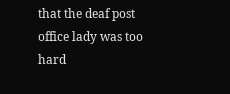that the deaf post office lady was too hard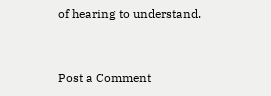of hearing to understand.


Post a Comment